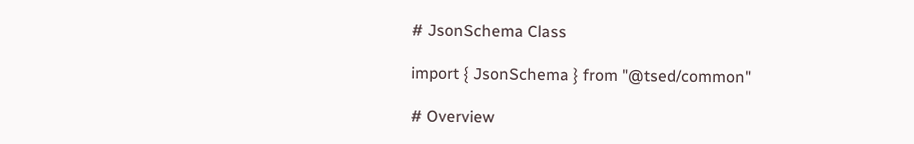# JsonSchema Class

import { JsonSchema } from "@tsed/common"

# Overview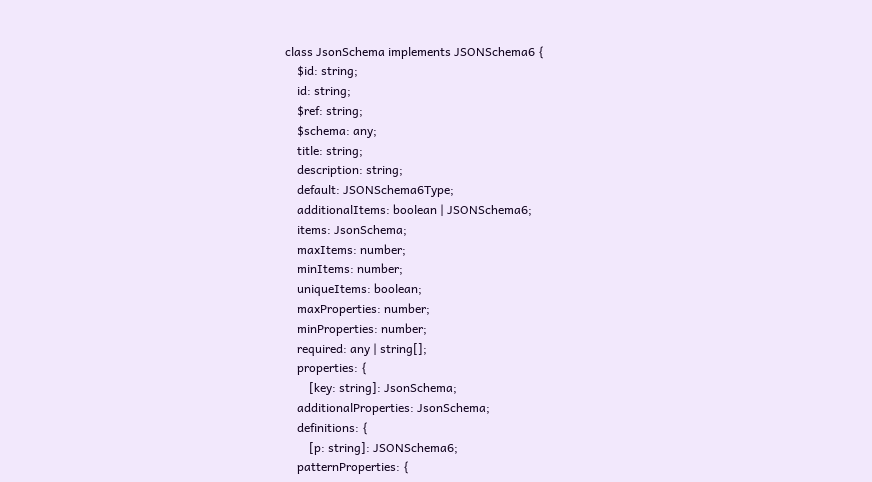class JsonSchema implements JSONSchema6 {
    $id: string;
    id: string;
    $ref: string;
    $schema: any;
    title: string;
    description: string;
    default: JSONSchema6Type;
    additionalItems: boolean | JSONSchema6;
    items: JsonSchema;
    maxItems: number;
    minItems: number;
    uniqueItems: boolean;
    maxProperties: number;
    minProperties: number;
    required: any | string[];
    properties: {
        [key: string]: JsonSchema;
    additionalProperties: JsonSchema;
    definitions: {
        [p: string]: JSONSchema6;
    patternProperties: {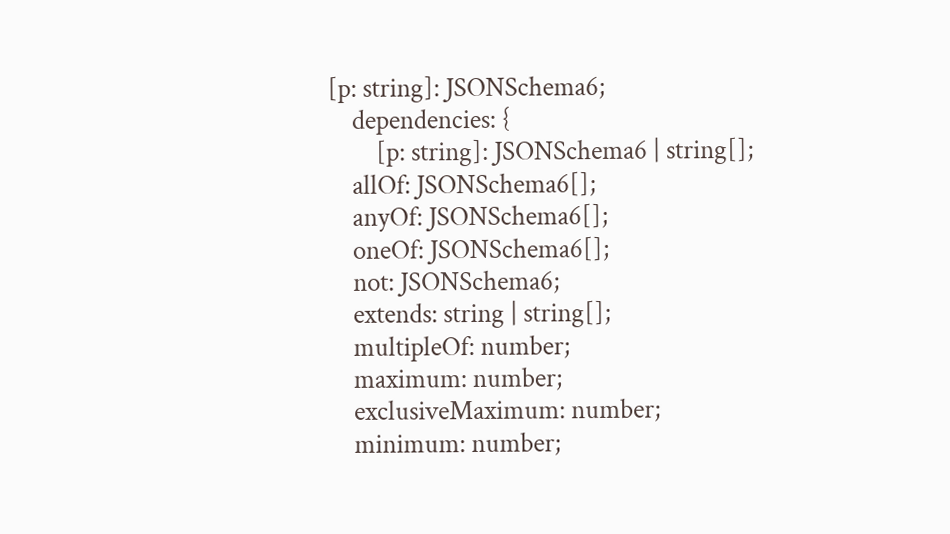[p: string]: JSONSchema6;
    dependencies: {
        [p: string]: JSONSchema6 | string[];
    allOf: JSONSchema6[];
    anyOf: JSONSchema6[];
    oneOf: JSONSchema6[];
    not: JSONSchema6;
    extends: string | string[];
    multipleOf: number;
    maximum: number;
    exclusiveMaximum: number;
    minimum: number;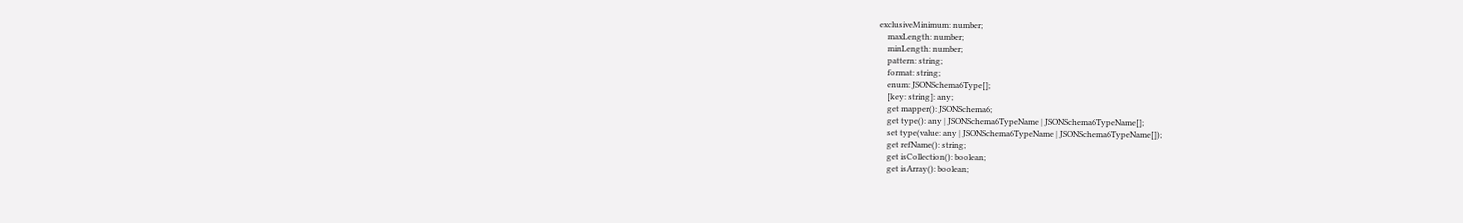exclusiveMinimum: number;
    maxLength: number;
    minLength: number;
    pattern: string;
    format: string;
    enum: JSONSchema6Type[];
    [key: string]: any;
    get mapper(): JSONSchema6;
    get type(): any | JSONSchema6TypeName | JSONSchema6TypeName[];
    set type(value: any | JSONSchema6TypeName | JSONSchema6TypeName[]);
    get refName(): string;
    get isCollection(): boolean;
    get isArray(): boolean;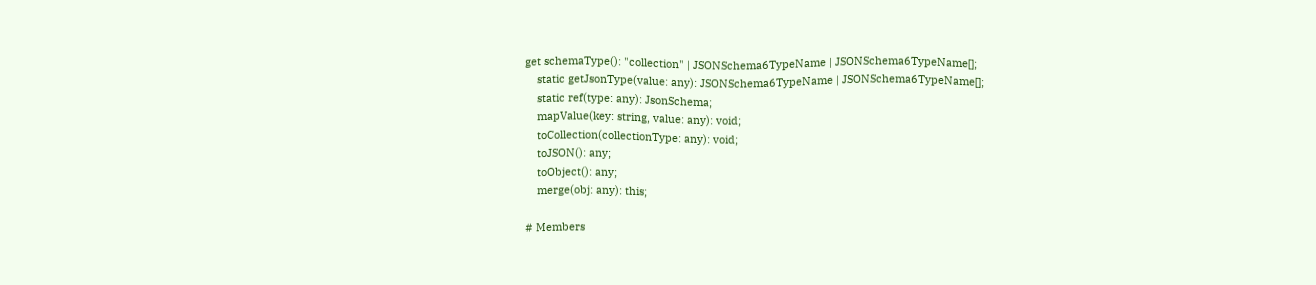get schemaType(): "collection" | JSONSchema6TypeName | JSONSchema6TypeName[];
    static getJsonType(value: any): JSONSchema6TypeName | JSONSchema6TypeName[];
    static ref(type: any): JsonSchema;
    mapValue(key: string, value: any): void;
    toCollection(collectionType: any): void;
    toJSON(): any;
    toObject(): any;
    merge(obj: any): this;

# Members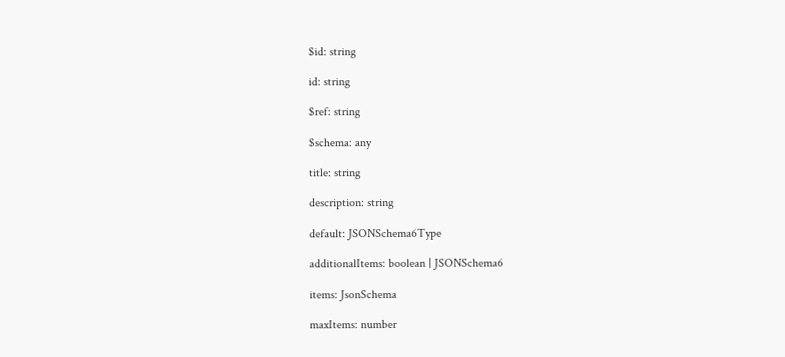$id: string

id: string

$ref: string

$schema: any

title: string

description: string

default: JSONSchema6Type

additionalItems: boolean | JSONSchema6

items: JsonSchema

maxItems: number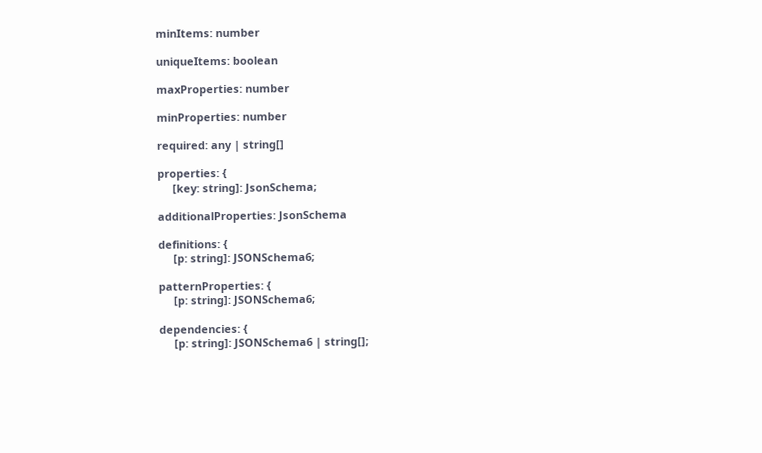minItems: number

uniqueItems: boolean

maxProperties: number

minProperties: number

required: any | string[]

properties: {
     [key: string]: JsonSchema;

additionalProperties: JsonSchema

definitions: {
     [p: string]: JSONSchema6;

patternProperties: {
     [p: string]: JSONSchema6;

dependencies: {
     [p: string]: JSONSchema6 | string[];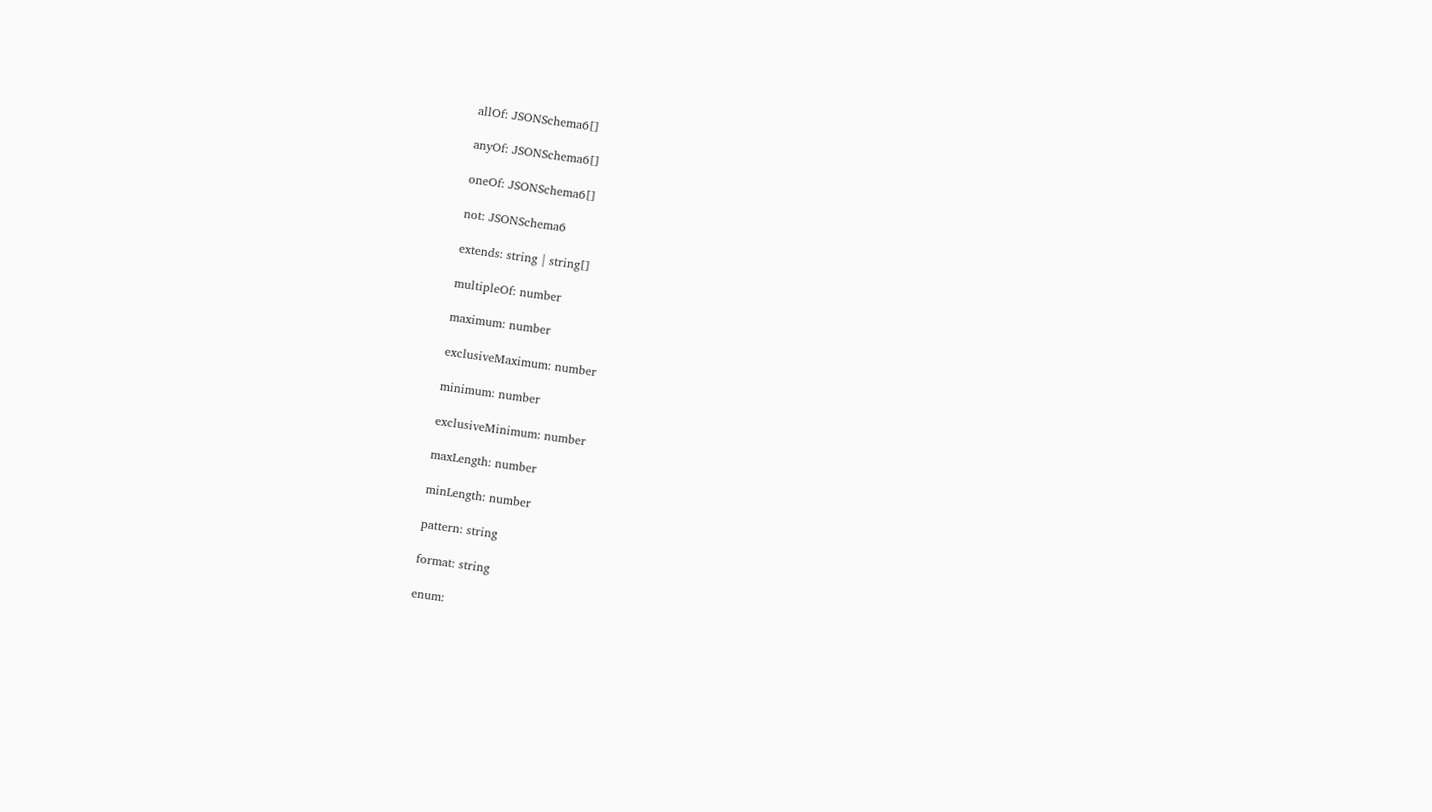allOf: JSONSchema6[]

anyOf: JSONSchema6[]

oneOf: JSONSchema6[]

not: JSONSchema6

extends: string | string[]

multipleOf: number

maximum: number

exclusiveMaximum: number

minimum: number

exclusiveMinimum: number

maxLength: number

minLength: number

pattern: string

format: string

enum: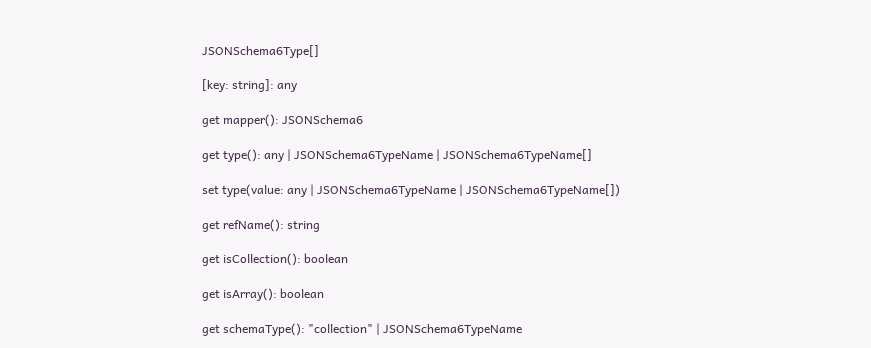JSONSchema6Type[]

[key: string]: any

get mapper(): JSONSchema6

get type(): any | JSONSchema6TypeName | JSONSchema6TypeName[]

set type(value: any | JSONSchema6TypeName | JSONSchema6TypeName[])

get refName(): string

get isCollection(): boolean

get isArray(): boolean

get schemaType(): "collection" | JSONSchema6TypeName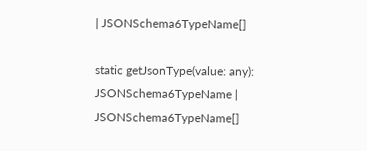| JSONSchema6TypeName[]

static getJsonType(value: any): JSONSchema6TypeName | JSONSchema6TypeName[]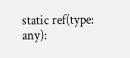static ref(type: any):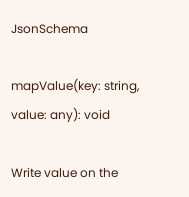JsonSchema

mapValue(key: string, value: any): void

Write value on the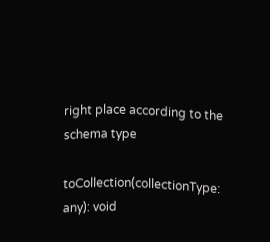right place according to the schema type

toCollection(collectionType: any): void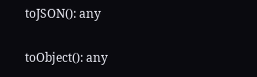toJSON(): any

toObject(): any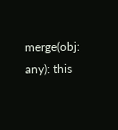merge(obj: any): this